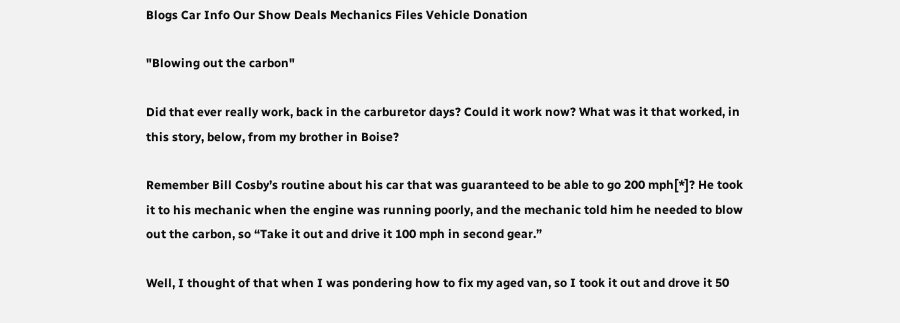Blogs Car Info Our Show Deals Mechanics Files Vehicle Donation

"Blowing out the carbon"

Did that ever really work, back in the carburetor days? Could it work now? What was it that worked, in this story, below, from my brother in Boise?

Remember Bill Cosby’s routine about his car that was guaranteed to be able to go 200 mph[*]? He took it to his mechanic when the engine was running poorly, and the mechanic told him he needed to blow out the carbon, so “Take it out and drive it 100 mph in second gear.”

Well, I thought of that when I was pondering how to fix my aged van, so I took it out and drove it 50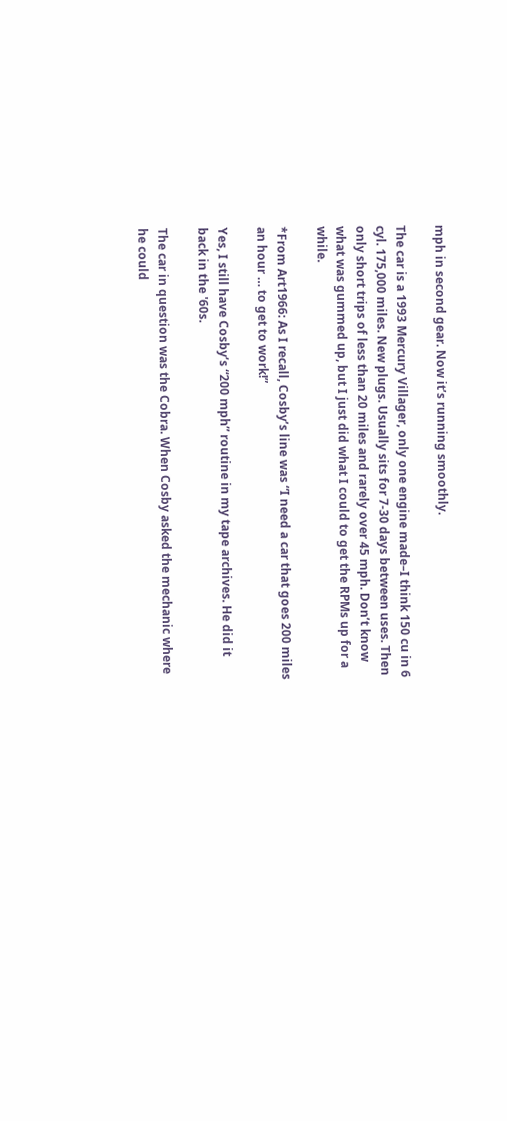mph in second gear. Now it’s running smoothly.

The car is a 1993 Mercury Villager, only one engine made–I think 150 cu in 6 cyl. 175,000 miles. New plugs. Usually sits for 7-30 days between uses. Then only short trips of less than 20 miles and rarely over 45 mph. Don’t know what was gummed up, but I just did what I could to get the RPMs up for a while.

*From Art1966: As I recall, Cosby’s line was “I need a car that goes 200 miles an hour … to get to work!”

Yes, I still have Cosby’s “200 mph” routine in my tape archives. He did it back in the '60s.

The car in question was the Cobra. When Cosby asked the mechanic where he could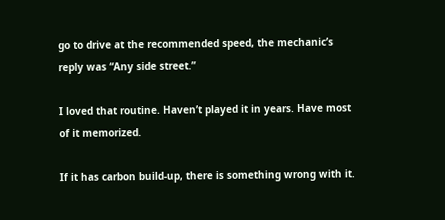go to drive at the recommended speed, the mechanic’s reply was “Any side street.”

I loved that routine. Haven’t played it in years. Have most of it memorized.

If it has carbon build-up, there is something wrong with it.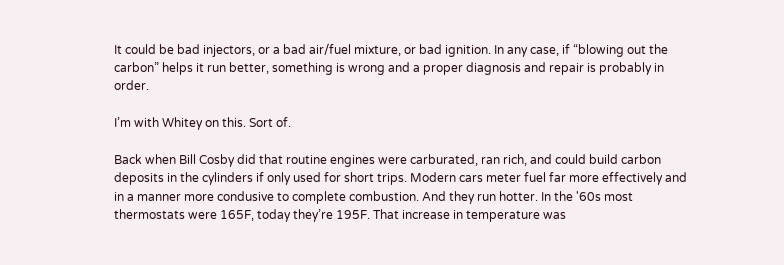It could be bad injectors, or a bad air/fuel mixture, or bad ignition. In any case, if “blowing out the carbon” helps it run better, something is wrong and a proper diagnosis and repair is probably in order.

I’m with Whitey on this. Sort of.

Back when Bill Cosby did that routine engines were carburated, ran rich, and could build carbon deposits in the cylinders if only used for short trips. Modern cars meter fuel far more effectively and in a manner more condusive to complete combustion. And they run hotter. In the '60s most thermostats were 165F, today they’re 195F. That increase in temperature was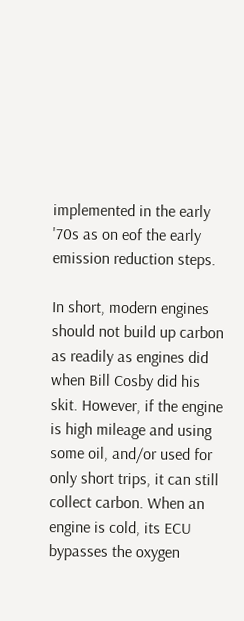implemented in the early '70s as on eof the early emission reduction steps.

In short, modern engines should not build up carbon as readily as engines did when Bill Cosby did his skit. However, if the engine is high mileage and using some oil, and/or used for only short trips, it can still collect carbon. When an engine is cold, its ECU bypasses the oxygen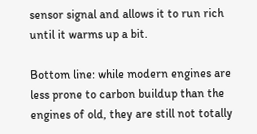sensor signal and allows it to run rich until it warms up a bit.

Bottom line: while modern engines are less prone to carbon buildup than the engines of old, they are still not totally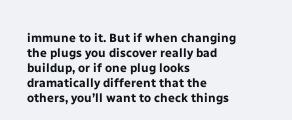immune to it. But if when changing the plugs you discover really bad buildup, or if one plug looks dramatically different that the others, you’ll want to check things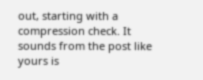out, starting with a compression check. It sounds from the post like yours is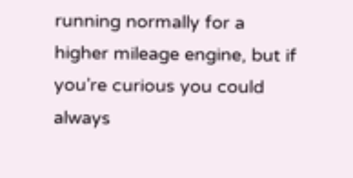running normally for a higher mileage engine, but if you’re curious you could always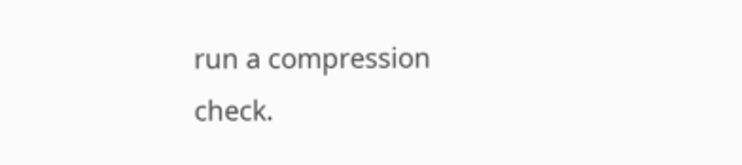run a compression check.